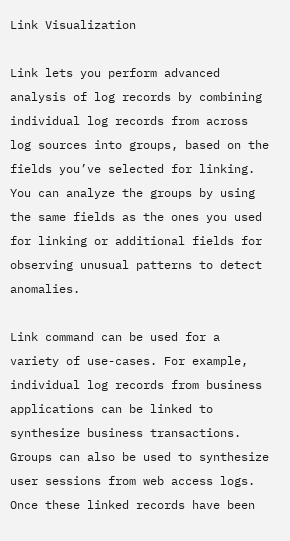Link Visualization

Link lets you perform advanced analysis of log records by combining individual log records from across log sources into groups, based on the fields you’ve selected for linking. You can analyze the groups by using the same fields as the ones you used for linking or additional fields for observing unusual patterns to detect anomalies.

Link command can be used for a variety of use-cases. For example, individual log records from business applications can be linked to synthesize business transactions. Groups can also be used to synthesize user sessions from web access logs. Once these linked records have been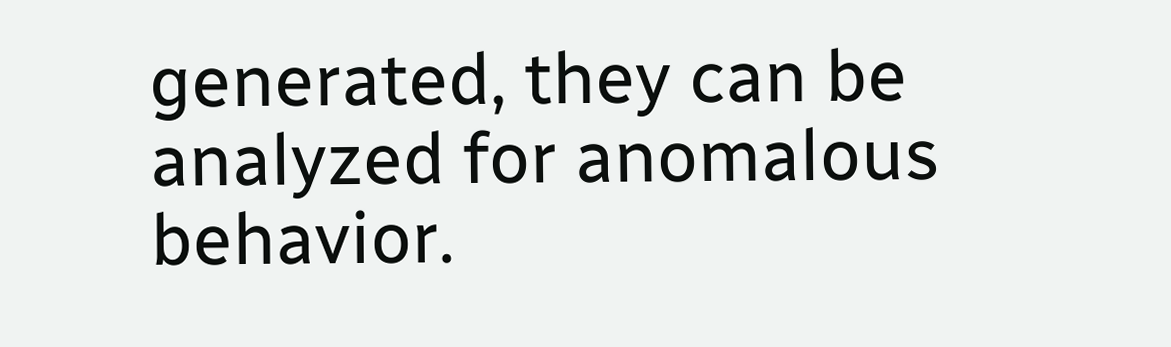generated, they can be analyzed for anomalous behavior.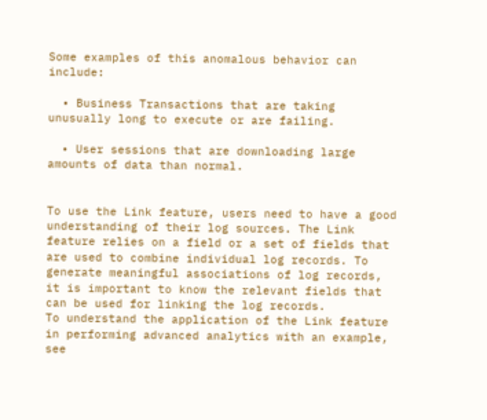Some examples of this anomalous behavior can include:

  • Business Transactions that are taking unusually long to execute or are failing.

  • User sessions that are downloading large amounts of data than normal.


To use the Link feature, users need to have a good understanding of their log sources. The Link feature relies on a field or a set of fields that are used to combine individual log records. To generate meaningful associations of log records, it is important to know the relevant fields that can be used for linking the log records.
To understand the application of the Link feature in performing advanced analytics with an example, see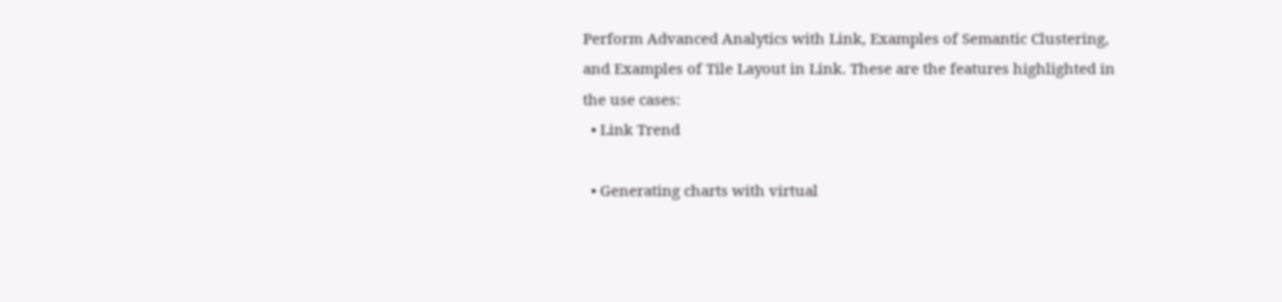Perform Advanced Analytics with Link, Examples of Semantic Clustering, and Examples of Tile Layout in Link. These are the features highlighted in the use cases:
  • Link Trend

  • Generating charts with virtual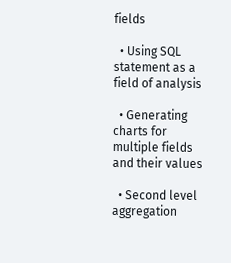fields

  • Using SQL statement as a field of analysis

  • Generating charts for multiple fields and their values

  • Second level aggregation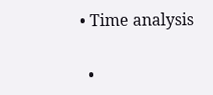• Time analysis

  •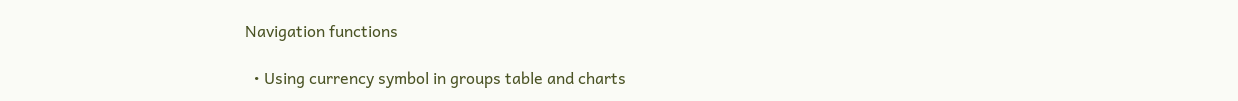Navigation functions

  • Using currency symbol in groups table and charts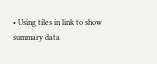• Using tiles in link to show summary data